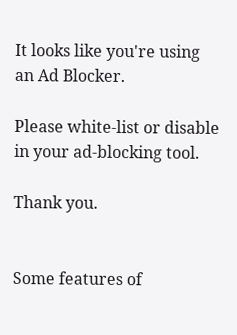It looks like you're using an Ad Blocker.

Please white-list or disable in your ad-blocking tool.

Thank you.


Some features of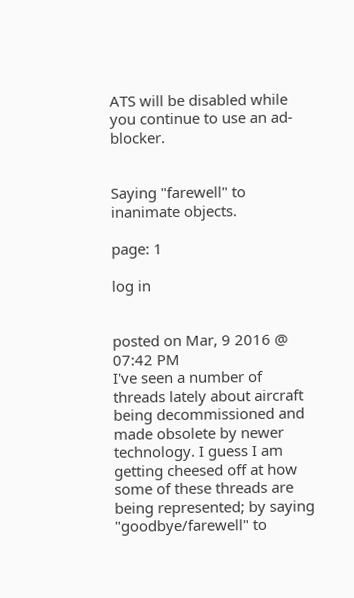ATS will be disabled while you continue to use an ad-blocker.


Saying "farewell" to inanimate objects.

page: 1

log in


posted on Mar, 9 2016 @ 07:42 PM
I've seen a number of threads lately about aircraft being decommissioned and made obsolete by newer technology. I guess I am getting cheesed off at how some of these threads are being represented; by saying "goodbye/farewell" to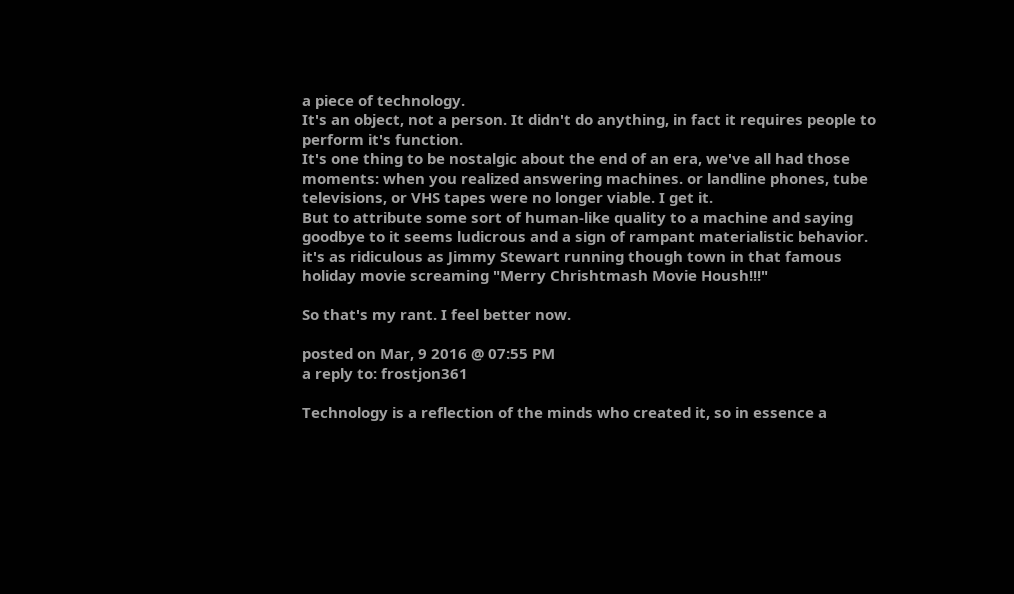a piece of technology.
It's an object, not a person. It didn't do anything, in fact it requires people to perform it's function.
It's one thing to be nostalgic about the end of an era, we've all had those moments: when you realized answering machines. or landline phones, tube televisions, or VHS tapes were no longer viable. I get it.
But to attribute some sort of human-like quality to a machine and saying goodbye to it seems ludicrous and a sign of rampant materialistic behavior. it's as ridiculous as Jimmy Stewart running though town in that famous holiday movie screaming "Merry Chrishtmash Movie Housh!!!"

So that's my rant. I feel better now.

posted on Mar, 9 2016 @ 07:55 PM
a reply to: frostjon361

Technology is a reflection of the minds who created it, so in essence a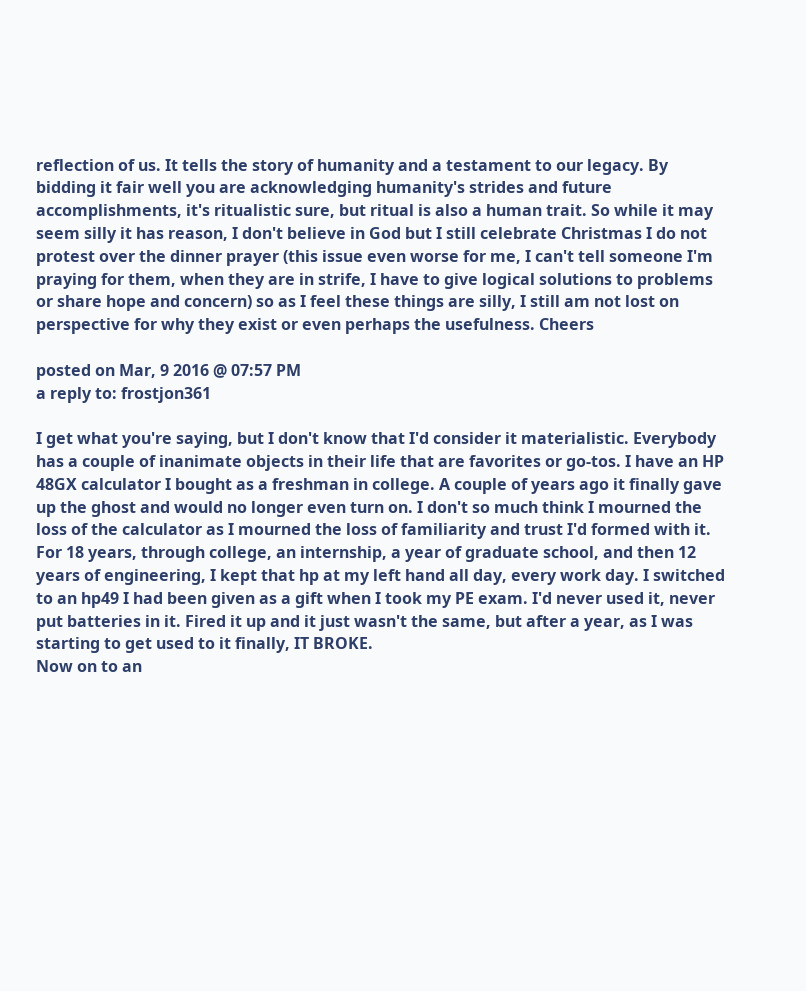reflection of us. It tells the story of humanity and a testament to our legacy. By bidding it fair well you are acknowledging humanity's strides and future accomplishments, it's ritualistic sure, but ritual is also a human trait. So while it may seem silly it has reason, I don't believe in God but I still celebrate Christmas I do not protest over the dinner prayer (this issue even worse for me, I can't tell someone I'm praying for them, when they are in strife, I have to give logical solutions to problems or share hope and concern) so as I feel these things are silly, I still am not lost on perspective for why they exist or even perhaps the usefulness. Cheers

posted on Mar, 9 2016 @ 07:57 PM
a reply to: frostjon361

I get what you're saying, but I don't know that I'd consider it materialistic. Everybody has a couple of inanimate objects in their life that are favorites or go-tos. I have an HP 48GX calculator I bought as a freshman in college. A couple of years ago it finally gave up the ghost and would no longer even turn on. I don't so much think I mourned the loss of the calculator as I mourned the loss of familiarity and trust I'd formed with it. For 18 years, through college, an internship, a year of graduate school, and then 12 years of engineering, I kept that hp at my left hand all day, every work day. I switched to an hp49 I had been given as a gift when I took my PE exam. I'd never used it, never put batteries in it. Fired it up and it just wasn't the same, but after a year, as I was starting to get used to it finally, IT BROKE.
Now on to an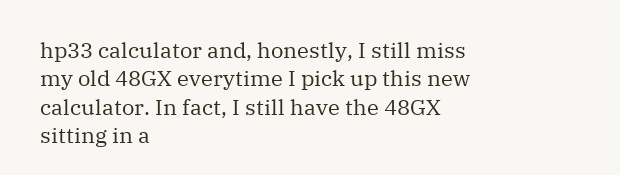hp33 calculator and, honestly, I still miss my old 48GX everytime I pick up this new calculator. In fact, I still have the 48GX sitting in a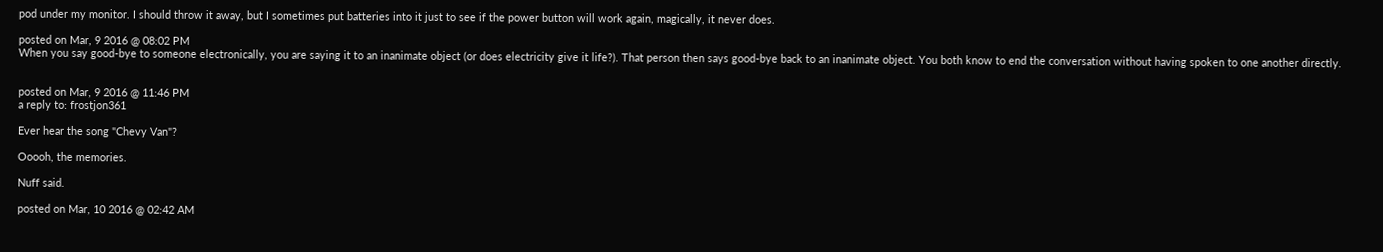pod under my monitor. I should throw it away, but I sometimes put batteries into it just to see if the power button will work again, magically, it never does.

posted on Mar, 9 2016 @ 08:02 PM
When you say good-bye to someone electronically, you are saying it to an inanimate object (or does electricity give it life?). That person then says good-bye back to an inanimate object. You both know to end the conversation without having spoken to one another directly.


posted on Mar, 9 2016 @ 11:46 PM
a reply to: frostjon361

Ever hear the song "Chevy Van"?

Ooooh, the memories.

Nuff said.

posted on Mar, 10 2016 @ 02:42 AM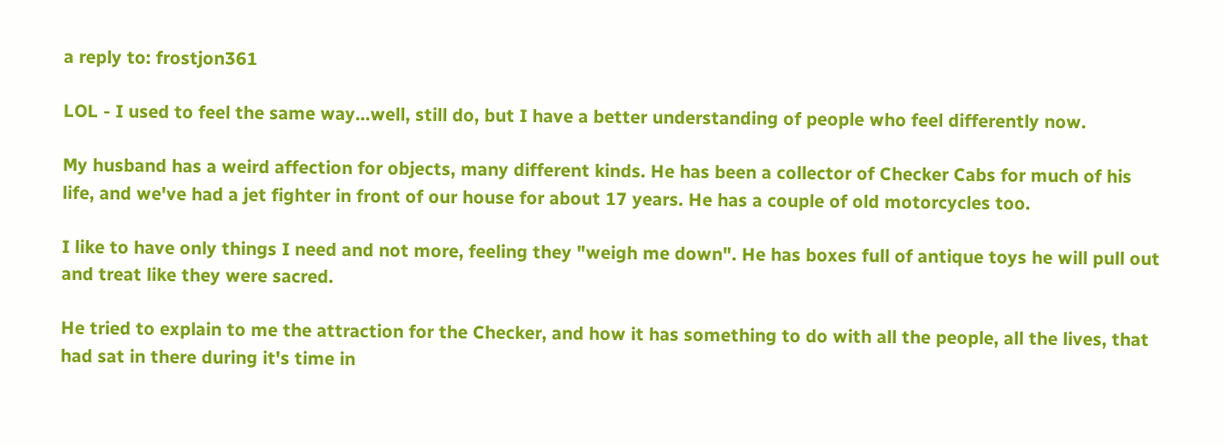a reply to: frostjon361

LOL - I used to feel the same way...well, still do, but I have a better understanding of people who feel differently now.

My husband has a weird affection for objects, many different kinds. He has been a collector of Checker Cabs for much of his life, and we've had a jet fighter in front of our house for about 17 years. He has a couple of old motorcycles too.

I like to have only things I need and not more, feeling they "weigh me down". He has boxes full of antique toys he will pull out and treat like they were sacred.

He tried to explain to me the attraction for the Checker, and how it has something to do with all the people, all the lives, that had sat in there during it's time in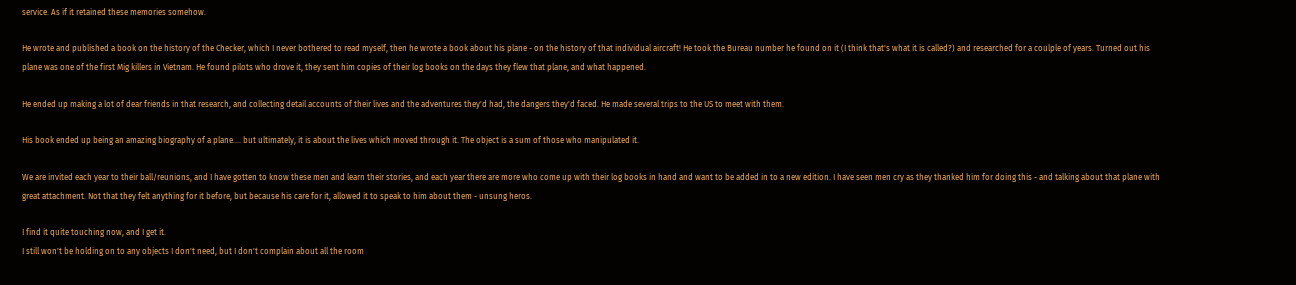service. As if it retained these memories somehow.

He wrote and published a book on the history of the Checker, which I never bothered to read myself, then he wrote a book about his plane - on the history of that individual aircraft! He took the Bureau number he found on it (I think that's what it is called?) and researched for a coulple of years. Turned out his plane was one of the first Mig killers in Vietnam. He found pilots who drove it, they sent him copies of their log books on the days they flew that plane, and what happened.

He ended up making a lot of dear friends in that research, and collecting detail accounts of their lives and the adventures they'd had, the dangers they'd faced. He made several trips to the US to meet with them.

His book ended up being an amazing biography of a plane.... but ultimately, it is about the lives which moved through it. The object is a sum of those who manipulated it.

We are invited each year to their ball/reunions, and I have gotten to know these men and learn their stories, and each year there are more who come up with their log books in hand and want to be added in to a new edition. I have seen men cry as they thanked him for doing this - and talking about that plane with great attachment. Not that they felt anything for it before, but because his care for it, allowed it to speak to him about them - unsung heros.

I find it quite touching now, and I get it.
I still won't be holding on to any objects I don't need, but I don't complain about all the room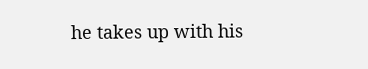he takes up with his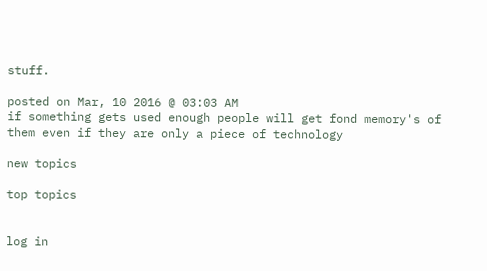stuff.

posted on Mar, 10 2016 @ 03:03 AM
if something gets used enough people will get fond memory's of them even if they are only a piece of technology

new topics

top topics


log in